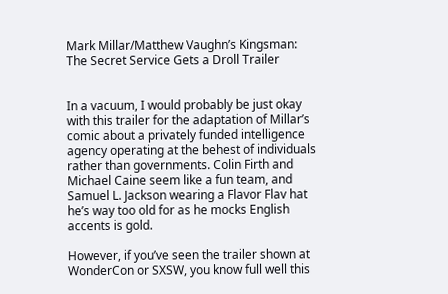Mark Millar/Matthew Vaughn’s Kingsman: The Secret Service Gets a Droll Trailer


In a vacuum, I would probably be just okay with this trailer for the adaptation of Millar’s comic about a privately funded intelligence agency operating at the behest of individuals rather than governments. Colin Firth and Michael Caine seem like a fun team, and Samuel L. Jackson wearing a Flavor Flav hat he’s way too old for as he mocks English accents is gold.

However, if you’ve seen the trailer shown at WonderCon or SXSW, you know full well this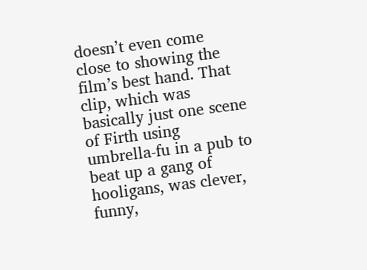doesn’t even come close to showing the film’s best hand. That clip, which was basically just one scene of Firth using umbrella-fu in a pub to beat up a gang of hooligans, was clever, funny,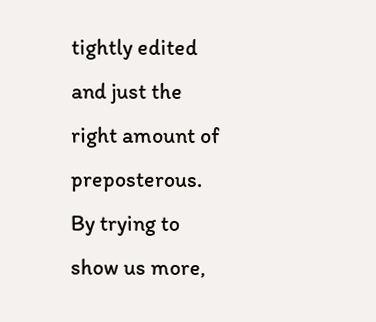tightly edited and just the right amount of preposterous. By trying to show us more,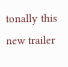tonally this new trailer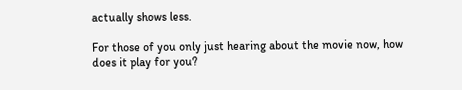actually shows less.

For those of you only just hearing about the movie now, how does it play for you?